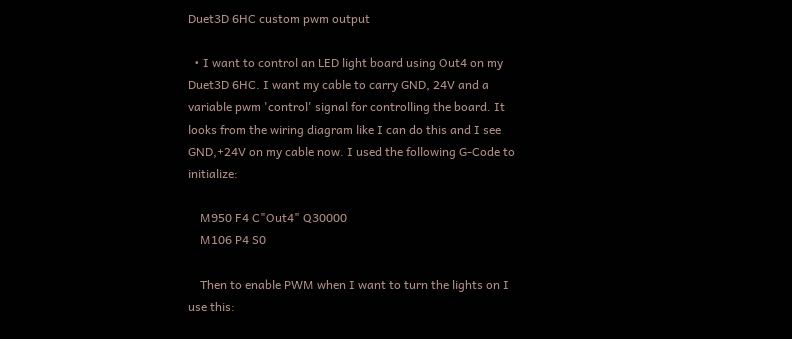Duet3D 6HC custom pwm output

  • I want to control an LED light board using Out4 on my Duet3D 6HC. I want my cable to carry GND, 24V and a variable pwm 'control' signal for controlling the board. It looks from the wiring diagram like I can do this and I see GND,+24V on my cable now. I used the following G-Code to initialize:

    M950 F4 C"Out4" Q30000
    M106 P4 S0

    Then to enable PWM when I want to turn the lights on I use this: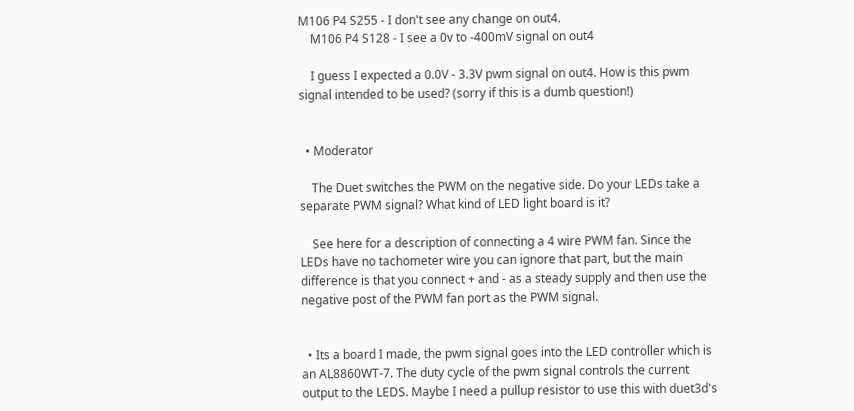M106 P4 S255 - I don't see any change on out4.
    M106 P4 S128 - I see a 0v to -400mV signal on out4

    I guess I expected a 0.0V - 3.3V pwm signal on out4. How is this pwm signal intended to be used? (sorry if this is a dumb question!)


  • Moderator

    The Duet switches the PWM on the negative side. Do your LEDs take a separate PWM signal? What kind of LED light board is it?

    See here for a description of connecting a 4 wire PWM fan. Since the LEDs have no tachometer wire you can ignore that part, but the main difference is that you connect + and - as a steady supply and then use the negative post of the PWM fan port as the PWM signal.


  • Its a board I made, the pwm signal goes into the LED controller which is an AL8860WT-7. The duty cycle of the pwm signal controls the current output to the LEDS. Maybe I need a pullup resistor to use this with duet3d's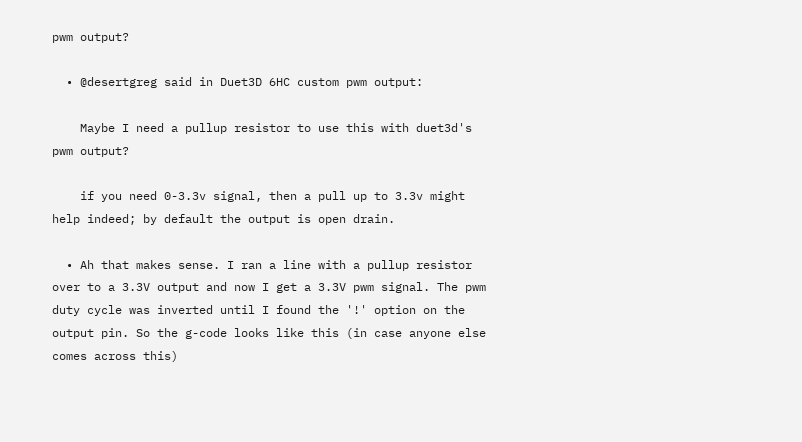pwm output?

  • @desertgreg said in Duet3D 6HC custom pwm output:

    Maybe I need a pullup resistor to use this with duet3d's pwm output?

    if you need 0-3.3v signal, then a pull up to 3.3v might help indeed; by default the output is open drain.

  • Ah that makes sense. I ran a line with a pullup resistor over to a 3.3V output and now I get a 3.3V pwm signal. The pwm duty cycle was inverted until I found the '!' option on the output pin. So the g-code looks like this (in case anyone else comes across this)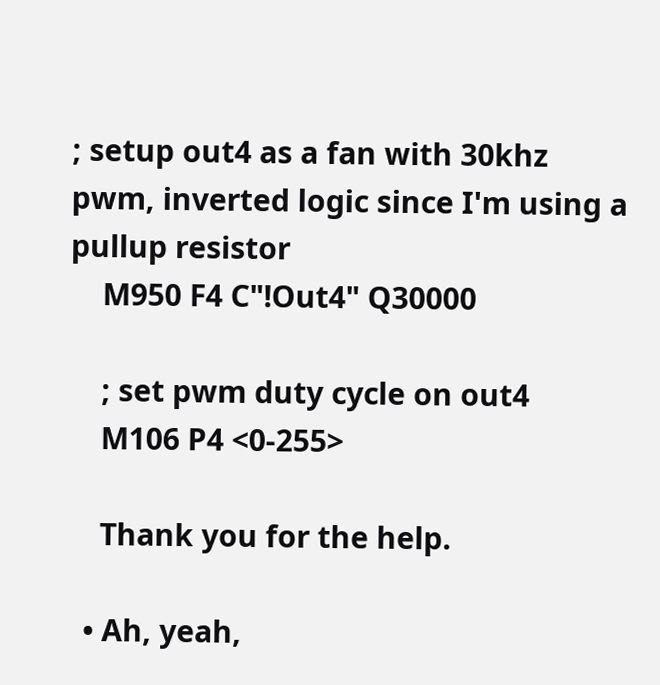; setup out4 as a fan with 30khz pwm, inverted logic since I'm using a pullup resistor
    M950 F4 C"!Out4" Q30000

    ; set pwm duty cycle on out4
    M106 P4 <0-255>

    Thank you for the help.

  • Ah, yeah,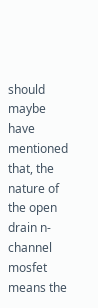should maybe have mentioned that, the nature of the open drain n-channel mosfet means the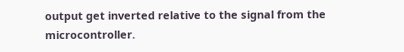output get inverted relative to the signal from the microcontroller.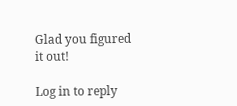Glad you figured it out!

Log in to reply